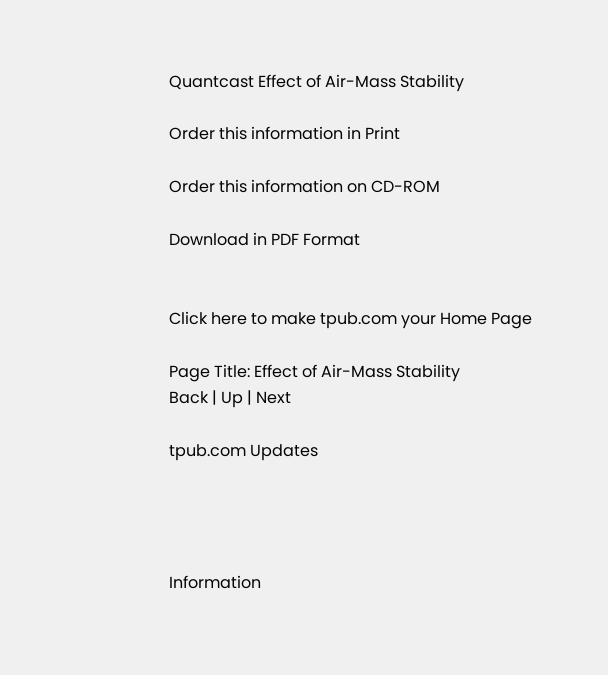Quantcast Effect of Air-Mass Stability

Order this information in Print

Order this information on CD-ROM

Download in PDF Format


Click here to make tpub.com your Home Page

Page Title: Effect of Air-Mass Stability
Back | Up | Next

tpub.com Updates




Information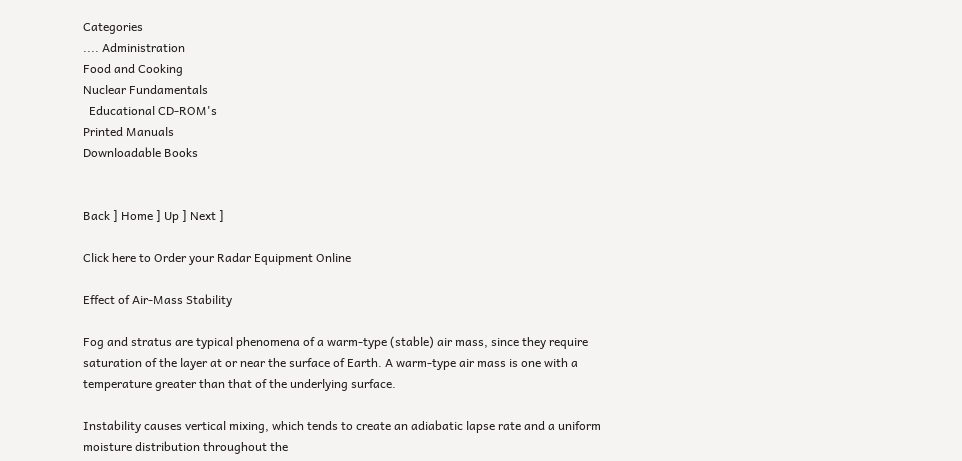Categories
.... Administration
Food and Cooking
Nuclear Fundamentals
  Educational CD-ROM's
Printed Manuals
Downloadable Books


Back ] Home ] Up ] Next ]

Click here to Order your Radar Equipment Online

Effect of Air-Mass Stability

Fog and stratus are typical phenomena of a warm-type (stable) air mass, since they require saturation of the layer at or near the surface of Earth. A warm-type air mass is one with a temperature greater than that of the underlying surface.

Instability causes vertical mixing, which tends to create an adiabatic lapse rate and a uniform moisture distribution throughout the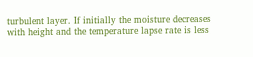turbulent layer. If initially the moisture decreases with height and the temperature lapse rate is less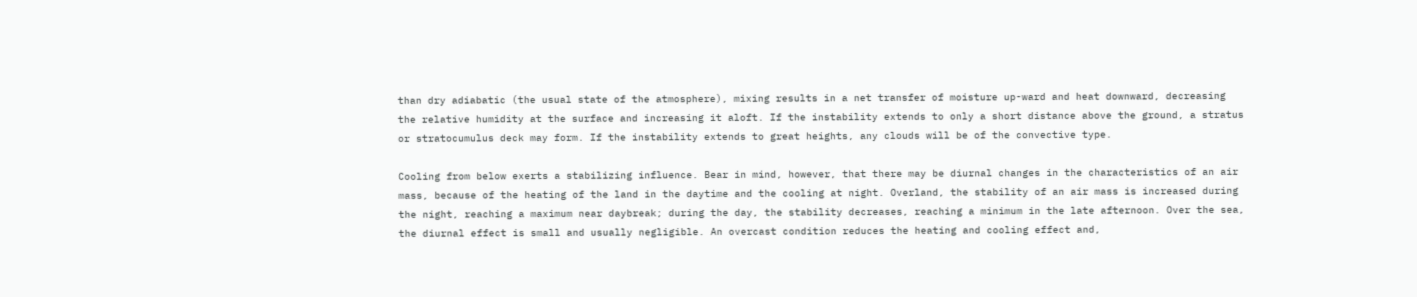than dry adiabatic (the usual state of the atmosphere), mixing results in a net transfer of moisture up-ward and heat downward, decreasing the relative humidity at the surface and increasing it aloft. If the instability extends to only a short distance above the ground, a stratus or stratocumulus deck may form. If the instability extends to great heights, any clouds will be of the convective type.

Cooling from below exerts a stabilizing influence. Bear in mind, however, that there may be diurnal changes in the characteristics of an air mass, because of the heating of the land in the daytime and the cooling at night. Overland, the stability of an air mass is increased during the night, reaching a maximum near daybreak; during the day, the stability decreases, reaching a minimum in the late afternoon. Over the sea, the diurnal effect is small and usually negligible. An overcast condition reduces the heating and cooling effect and,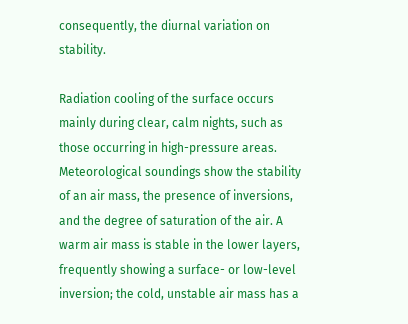consequently, the diurnal variation on stability.

Radiation cooling of the surface occurs mainly during clear, calm nights, such as those occurring in high-pressure areas. Meteorological soundings show the stability of an air mass, the presence of inversions, and the degree of saturation of the air. A warm air mass is stable in the lower layers, frequently showing a surface- or low-level inversion; the cold, unstable air mass has a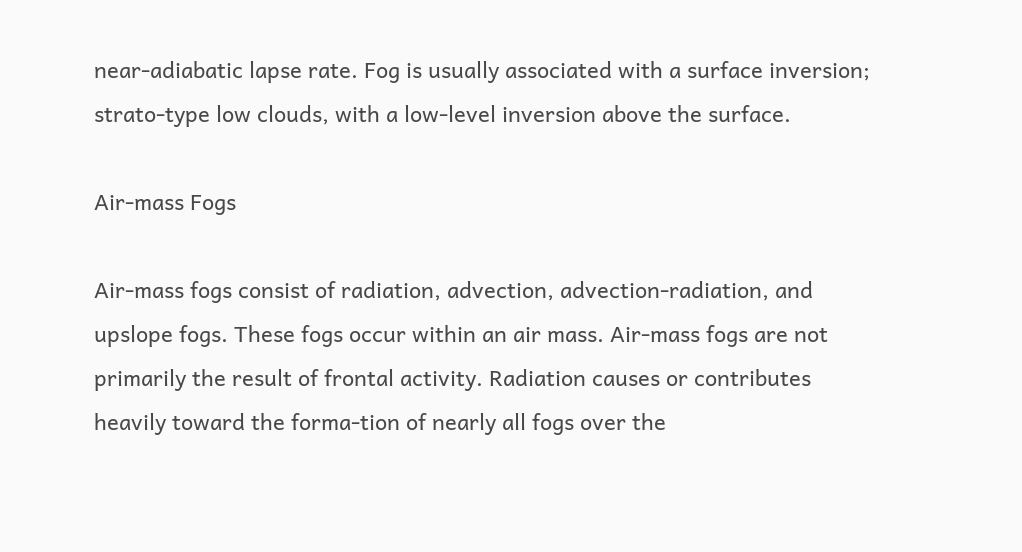near-adiabatic lapse rate. Fog is usually associated with a surface inversion; strato-type low clouds, with a low-level inversion above the surface.

Air-mass Fogs

Air-mass fogs consist of radiation, advection, advection-radiation, and upslope fogs. These fogs occur within an air mass. Air-mass fogs are not primarily the result of frontal activity. Radiation causes or contributes heavily toward the forma-tion of nearly all fogs over the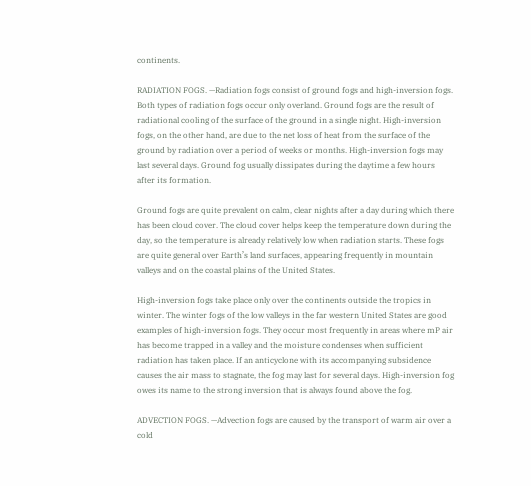continents.

RADIATION FOGS. —Radiation fogs consist of ground fogs and high-inversion fogs. Both types of radiation fogs occur only overland. Ground fogs are the result of radiational cooling of the surface of the ground in a single night. High-inversion fogs, on the other hand, are due to the net loss of heat from the surface of the ground by radiation over a period of weeks or months. High-inversion fogs may last several days. Ground fog usually dissipates during the daytime a few hours after its formation.

Ground fogs are quite prevalent on calm, clear nights after a day during which there has been cloud cover. The cloud cover helps keep the temperature down during the day, so the temperature is already relatively low when radiation starts. These fogs are quite general over Earth’s land surfaces, appearing frequently in mountain valleys and on the coastal plains of the United States.

High-inversion fogs take place only over the continents outside the tropics in winter. The winter fogs of the low valleys in the far western United States are good examples of high-inversion fogs. They occur most frequently in areas where mP air has become trapped in a valley and the moisture condenses when sufficient radiation has taken place. If an anticyclone with its accompanying subsidence causes the air mass to stagnate, the fog may last for several days. High-inversion fog owes its name to the strong inversion that is always found above the fog.

ADVECTION FOGS. —Advection fogs are caused by the transport of warm air over a cold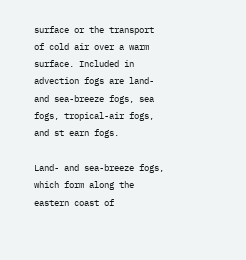surface or the transport of cold air over a warm surface. Included in advection fogs are land- and sea-breeze fogs, sea fogs, tropical-air fogs, and st earn fogs.

Land- and sea-breeze fogs, which form along the eastern coast of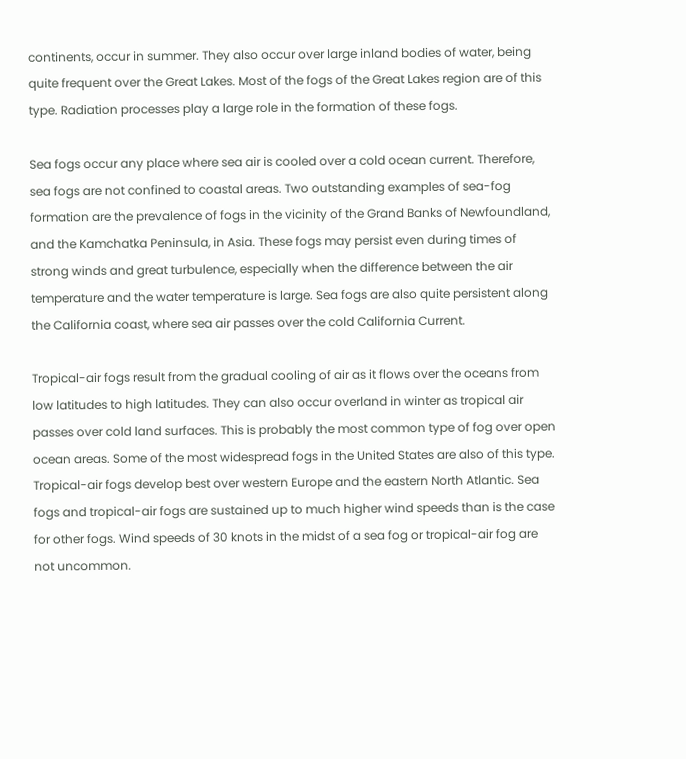continents, occur in summer. They also occur over large inland bodies of water, being quite frequent over the Great Lakes. Most of the fogs of the Great Lakes region are of this type. Radiation processes play a large role in the formation of these fogs.

Sea fogs occur any place where sea air is cooled over a cold ocean current. Therefore, sea fogs are not confined to coastal areas. Two outstanding examples of sea-fog formation are the prevalence of fogs in the vicinity of the Grand Banks of Newfoundland, and the Kamchatka Peninsula, in Asia. These fogs may persist even during times of strong winds and great turbulence, especially when the difference between the air temperature and the water temperature is large. Sea fogs are also quite persistent along the California coast, where sea air passes over the cold California Current.

Tropical-air fogs result from the gradual cooling of air as it flows over the oceans from low latitudes to high latitudes. They can also occur overland in winter as tropical air passes over cold land surfaces. This is probably the most common type of fog over open ocean areas. Some of the most widespread fogs in the United States are also of this type. Tropical-air fogs develop best over western Europe and the eastern North Atlantic. Sea fogs and tropical-air fogs are sustained up to much higher wind speeds than is the case for other fogs. Wind speeds of 30 knots in the midst of a sea fog or tropical-air fog are not uncommon.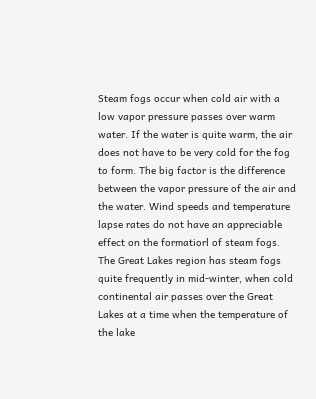Steam fogs occur when cold air with a low vapor pressure passes over warm water. If the water is quite warm, the air does not have to be very cold for the fog to form. The big factor is the difference between the vapor pressure of the air and the water. Wind speeds and temperature lapse rates do not have an appreciable effect on the formatiorl of steam fogs. The Great Lakes region has steam fogs quite frequently in mid-winter, when cold continental air passes over the Great Lakes at a time when the temperature of the lake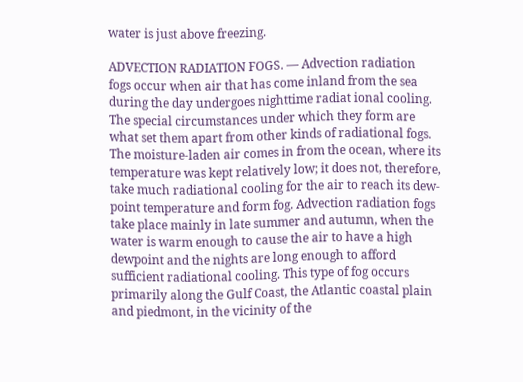water is just above freezing.

ADVECTION RADIATION FOGS. — Advection radiation fogs occur when air that has come inland from the sea during the day undergoes nighttime radiat ional cooling. The special circumstances under which they form are what set them apart from other kinds of radiational fogs. The moisture-laden air comes in from the ocean, where its temperature was kept relatively low; it does not, therefore, take much radiational cooling for the air to reach its dew-point temperature and form fog. Advection radiation fogs take place mainly in late summer and autumn, when the water is warm enough to cause the air to have a high dewpoint and the nights are long enough to afford sufficient radiational cooling. This type of fog occurs primarily along the Gulf Coast, the Atlantic coastal plain and piedmont, in the vicinity of the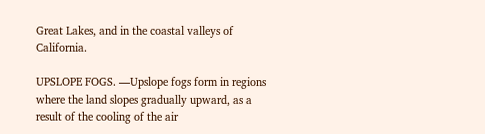Great Lakes, and in the coastal valleys of California.

UPSLOPE FOGS. —Upslope fogs form in regions where the land slopes gradually upward, as a result of the cooling of the air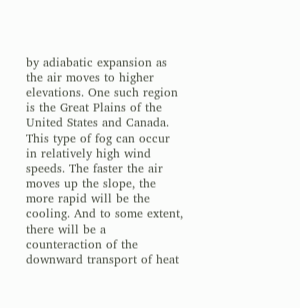by adiabatic expansion as the air moves to higher elevations. One such region is the Great Plains of the United States and Canada. This type of fog can occur in relatively high wind speeds. The faster the air moves up the slope, the more rapid will be the cooling. And to some extent, there will be a counteraction of the downward transport of heat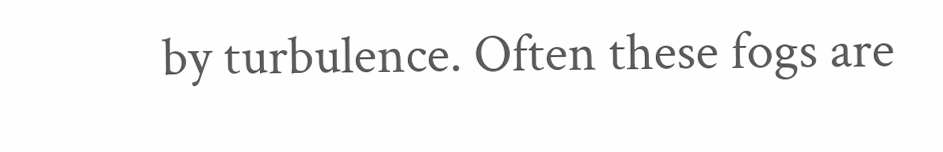by turbulence. Often these fogs are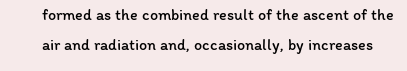formed as the combined result of the ascent of the air and radiation and, occasionally, by increases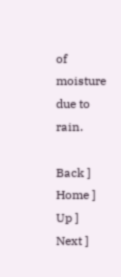of moisture due to rain.

Back ] Home ] Up ] Next ]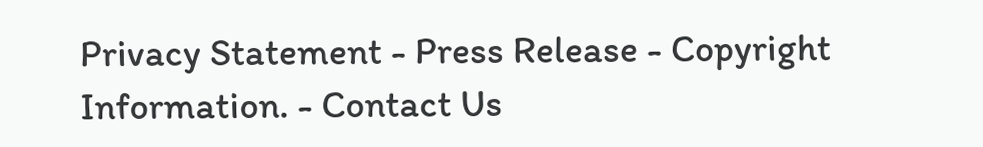Privacy Statement - Press Release - Copyright Information. - Contact Us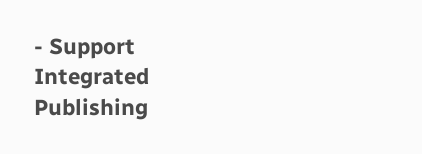- Support Integrated Publishing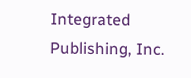Integrated Publishing, Inc.